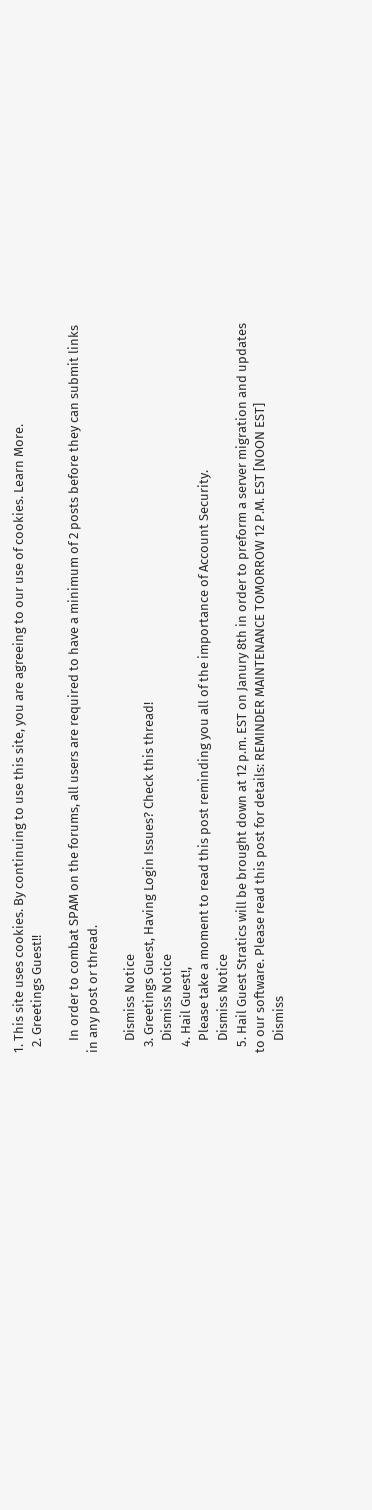1. This site uses cookies. By continuing to use this site, you are agreeing to our use of cookies. Learn More.
  2. Greetings Guest!!

    In order to combat SPAM on the forums, all users are required to have a minimum of 2 posts before they can submit links in any post or thread.

    Dismiss Notice
  3. Greetings Guest, Having Login Issues? Check this thread!
    Dismiss Notice
  4. Hail Guest!,
    Please take a moment to read this post reminding you all of the importance of Account Security.
    Dismiss Notice
  5. Hail Guest Stratics will be brought down at 12 p.m. EST on Janury 8th in order to preform a server migration and updates to our software. Please read this post for details: REMINDER MAINTENANCE TOMORROW 12 P.M. EST [NOON EST]
    Dismiss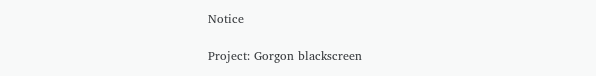Notice

Project: Gorgon blackscreen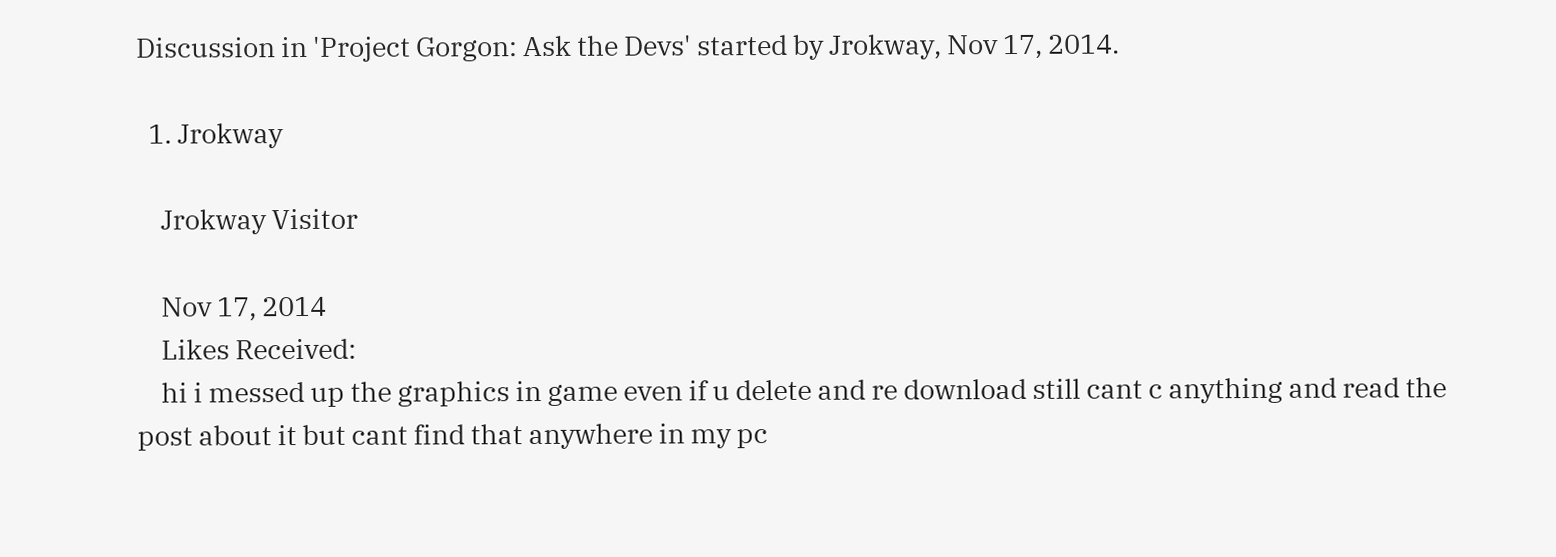Discussion in 'Project Gorgon: Ask the Devs' started by Jrokway, Nov 17, 2014.

  1. Jrokway

    Jrokway Visitor

    Nov 17, 2014
    Likes Received:
    hi i messed up the graphics in game even if u delete and re download still cant c anything and read the post about it but cant find that anywhere in my pc